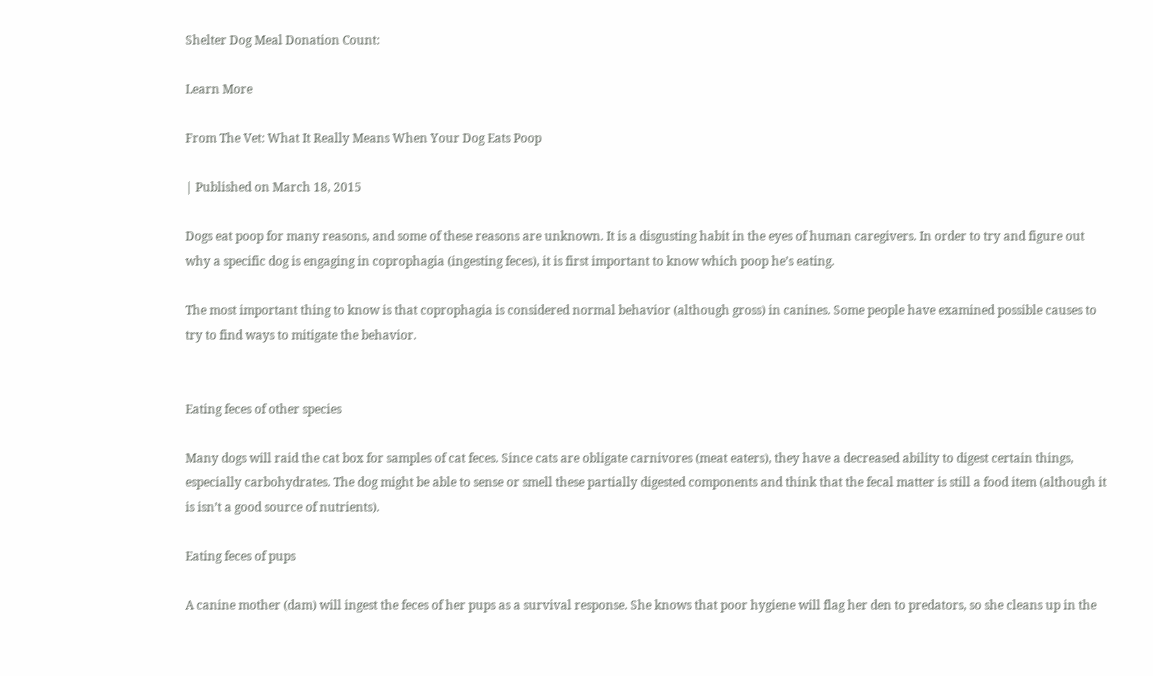Shelter Dog Meal Donation Count:

Learn More

From The Vet: What It Really Means When Your Dog Eats Poop

| Published on March 18, 2015

Dogs eat poop for many reasons, and some of these reasons are unknown. It is a disgusting habit in the eyes of human caregivers. In order to try and figure out why a specific dog is engaging in coprophagia (ingesting feces), it is first important to know which poop he’s eating.

The most important thing to know is that coprophagia is considered normal behavior (although gross) in canines. Some people have examined possible causes to try to find ways to mitigate the behavior.


Eating feces of other species

Many dogs will raid the cat box for samples of cat feces. Since cats are obligate carnivores (meat eaters), they have a decreased ability to digest certain things, especially carbohydrates. The dog might be able to sense or smell these partially digested components and think that the fecal matter is still a food item (although it is isn’t a good source of nutrients).

Eating feces of pups

A canine mother (dam) will ingest the feces of her pups as a survival response. She knows that poor hygiene will flag her den to predators, so she cleans up in the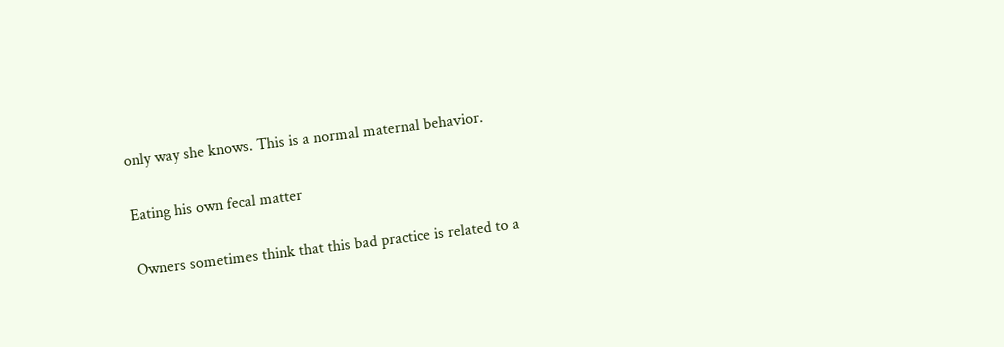only way she knows. This is a normal maternal behavior.

Eating his own fecal matter

Owners sometimes think that this bad practice is related to a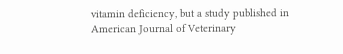vitamin deficiency, but a study published in American Journal of Veterinary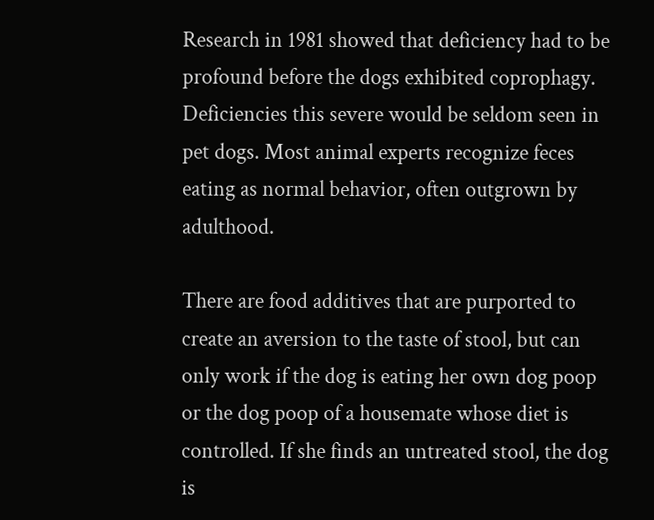Research in 1981 showed that deficiency had to be profound before the dogs exhibited coprophagy. Deficiencies this severe would be seldom seen in pet dogs. Most animal experts recognize feces eating as normal behavior, often outgrown by adulthood.

There are food additives that are purported to create an aversion to the taste of stool, but can only work if the dog is eating her own dog poop or the dog poop of a housemate whose diet is controlled. If she finds an untreated stool, the dog is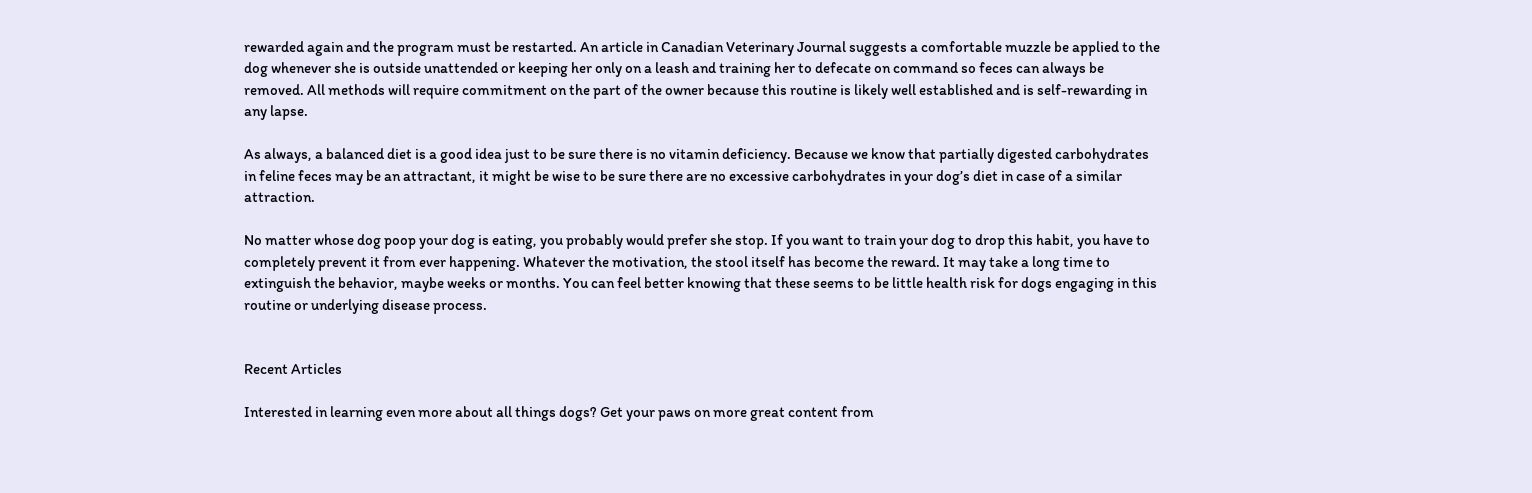rewarded again and the program must be restarted. An article in Canadian Veterinary Journal suggests a comfortable muzzle be applied to the dog whenever she is outside unattended or keeping her only on a leash and training her to defecate on command so feces can always be removed. All methods will require commitment on the part of the owner because this routine is likely well established and is self-rewarding in any lapse.

As always, a balanced diet is a good idea just to be sure there is no vitamin deficiency. Because we know that partially digested carbohydrates in feline feces may be an attractant, it might be wise to be sure there are no excessive carbohydrates in your dog’s diet in case of a similar attraction.

No matter whose dog poop your dog is eating, you probably would prefer she stop. If you want to train your dog to drop this habit, you have to completely prevent it from ever happening. Whatever the motivation, the stool itself has become the reward. It may take a long time to extinguish the behavior, maybe weeks or months. You can feel better knowing that these seems to be little health risk for dogs engaging in this routine or underlying disease process.


Recent Articles

Interested in learning even more about all things dogs? Get your paws on more great content from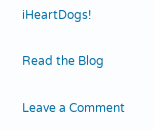iHeartDogs!

Read the Blog

Leave a Comment